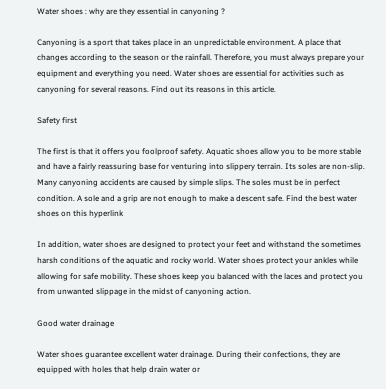Water shoes : why are they essential in canyoning ?

Canyoning is a sport that takes place in an unpredictable environment. A place that changes according to the season or the rainfall. Therefore, you must always prepare your equipment and everything you need. Water shoes are essential for activities such as canyoning for several reasons. Find out its reasons in this article.

Safety first

The first is that it offers you foolproof safety. Aquatic shoes allow you to be more stable and have a fairly reassuring base for venturing into slippery terrain. Its soles are non-slip. Many canyoning accidents are caused by simple slips. The soles must be in perfect condition. A sole and a grip are not enough to make a descent safe. Find the best water shoes on this hyperlink

In addition, water shoes are designed to protect your feet and withstand the sometimes harsh conditions of the aquatic and rocky world. Water shoes protect your ankles while allowing for safe mobility. These shoes keep you balanced with the laces and protect you from unwanted slippage in the midst of canyoning action.

Good water drainage

Water shoes guarantee excellent water drainage. During their confections, they are equipped with holes that help drain water or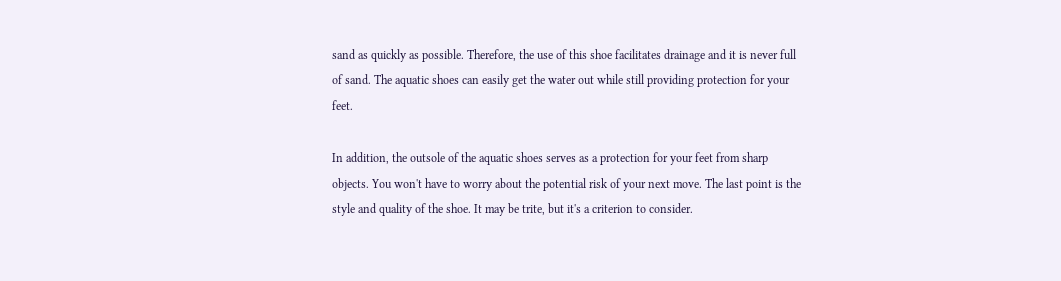sand as quickly as possible. Therefore, the use of this shoe facilitates drainage and it is never full of sand. The aquatic shoes can easily get the water out while still providing protection for your feet.

In addition, the outsole of the aquatic shoes serves as a protection for your feet from sharp objects. You won't have to worry about the potential risk of your next move. The last point is the style and quality of the shoe. It may be trite, but it's a criterion to consider.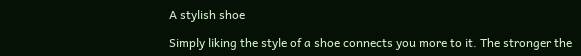A stylish shoe

Simply liking the style of a shoe connects you more to it. The stronger the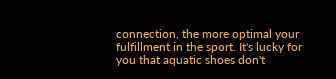connection, the more optimal your fulfillment in the sport. It's lucky for you that aquatic shoes don't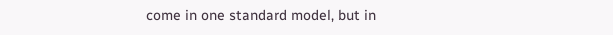come in one standard model, but in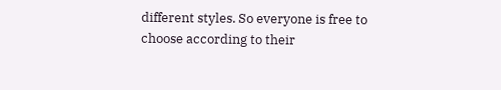different styles. So everyone is free to choose according to their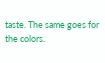taste. The same goes for the colors.